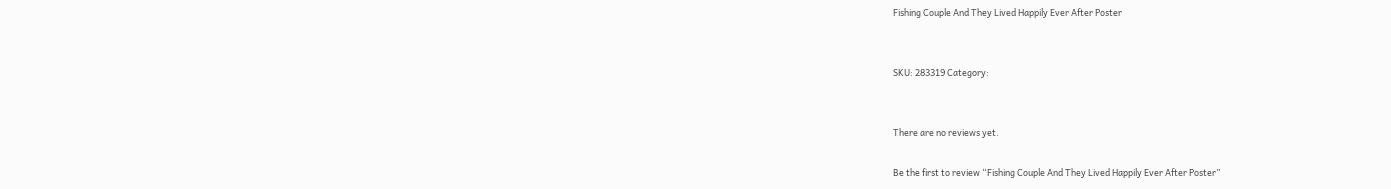Fishing Couple And They Lived Happily Ever After Poster


SKU: 283319 Category:


There are no reviews yet.

Be the first to review “Fishing Couple And They Lived Happily Ever After Poster”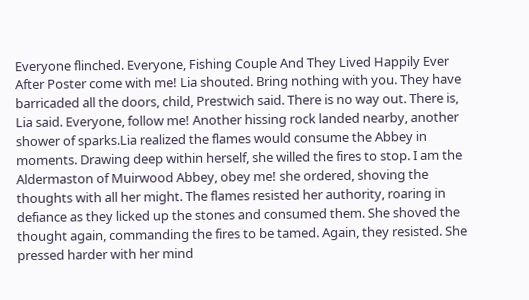Everyone flinched. Everyone, Fishing Couple And They Lived Happily Ever After Poster come with me! Lia shouted. Bring nothing with you. They have barricaded all the doors, child, Prestwich said. There is no way out. There is, Lia said. Everyone, follow me! Another hissing rock landed nearby, another shower of sparks.Lia realized the flames would consume the Abbey in moments. Drawing deep within herself, she willed the fires to stop. I am the Aldermaston of Muirwood Abbey, obey me! she ordered, shoving the thoughts with all her might. The flames resisted her authority, roaring in defiance as they licked up the stones and consumed them. She shoved the thought again, commanding the fires to be tamed. Again, they resisted. She pressed harder with her mind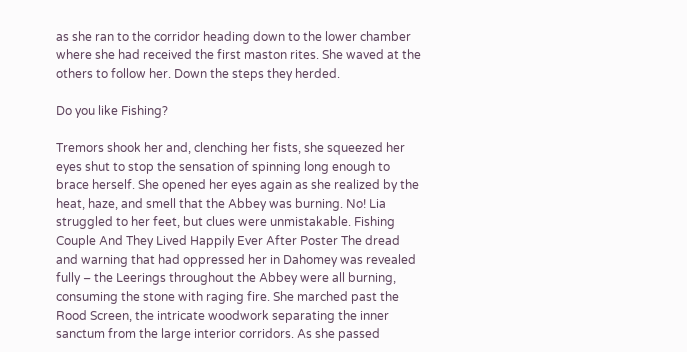as she ran to the corridor heading down to the lower chamber where she had received the first maston rites. She waved at the others to follow her. Down the steps they herded.

Do you like Fishing?

Tremors shook her and, clenching her fists, she squeezed her eyes shut to stop the sensation of spinning long enough to brace herself. She opened her eyes again as she realized by the heat, haze, and smell that the Abbey was burning. No! Lia struggled to her feet, but clues were unmistakable. Fishing Couple And They Lived Happily Ever After Poster The dread and warning that had oppressed her in Dahomey was revealed fully – the Leerings throughout the Abbey were all burning, consuming the stone with raging fire. She marched past the Rood Screen, the intricate woodwork separating the inner sanctum from the large interior corridors. As she passed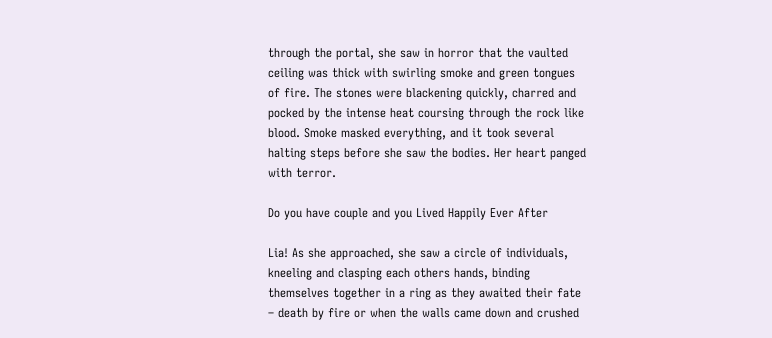through the portal, she saw in horror that the vaulted ceiling was thick with swirling smoke and green tongues of fire. The stones were blackening quickly, charred and pocked by the intense heat coursing through the rock like blood. Smoke masked everything, and it took several halting steps before she saw the bodies. Her heart panged with terror.

Do you have couple and you Lived Happily Ever After

Lia! As she approached, she saw a circle of individuals, kneeling and clasping each others hands, binding themselves together in a ring as they awaited their fate – death by fire or when the walls came down and crushed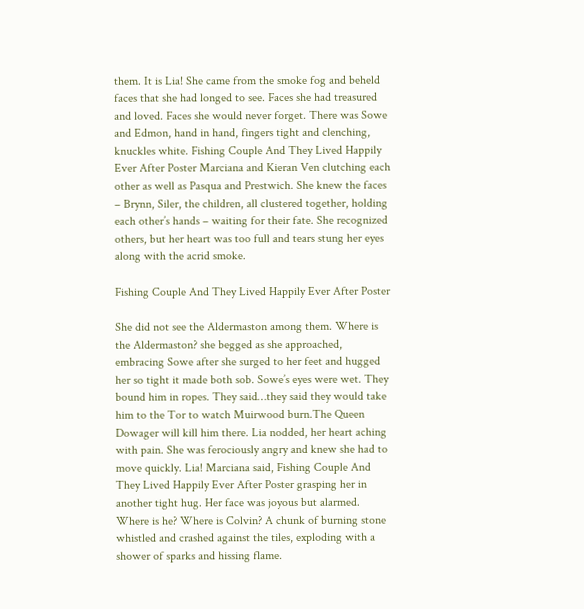them. It is Lia! She came from the smoke fog and beheld faces that she had longed to see. Faces she had treasured and loved. Faces she would never forget. There was Sowe and Edmon, hand in hand, fingers tight and clenching, knuckles white. Fishing Couple And They Lived Happily Ever After Poster Marciana and Kieran Ven clutching each other as well as Pasqua and Prestwich. She knew the faces – Brynn, Siler, the children, all clustered together, holding each other’s hands – waiting for their fate. She recognized others, but her heart was too full and tears stung her eyes along with the acrid smoke.

Fishing Couple And They Lived Happily Ever After Poster

She did not see the Aldermaston among them. Where is the Aldermaston? she begged as she approached, embracing Sowe after she surged to her feet and hugged her so tight it made both sob. Sowe’s eyes were wet. They bound him in ropes. They said…they said they would take him to the Tor to watch Muirwood burn.The Queen Dowager will kill him there. Lia nodded, her heart aching with pain. She was ferociously angry and knew she had to move quickly. Lia! Marciana said, Fishing Couple And They Lived Happily Ever After Poster grasping her in another tight hug. Her face was joyous but alarmed. Where is he? Where is Colvin? A chunk of burning stone whistled and crashed against the tiles, exploding with a shower of sparks and hissing flame.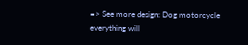=> See more design: Dog motorcycle everything will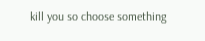kill you so choose something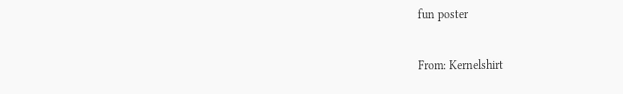fun poster

From: Kernelshirt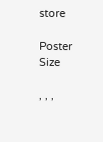store

Poster Size

, , ,